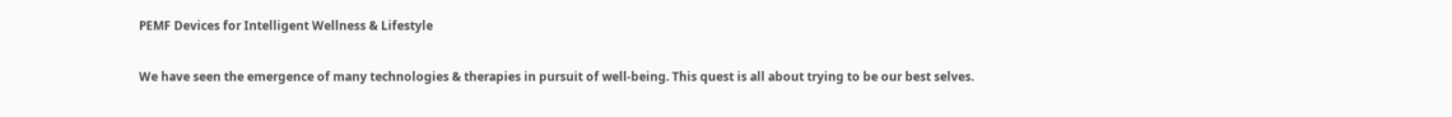PEMF Devices for Intelligent Wellness & Lifestyle

We have seen the emergence of many technologies & therapies in pursuit of well-being. This quest is all about trying to be our best selves.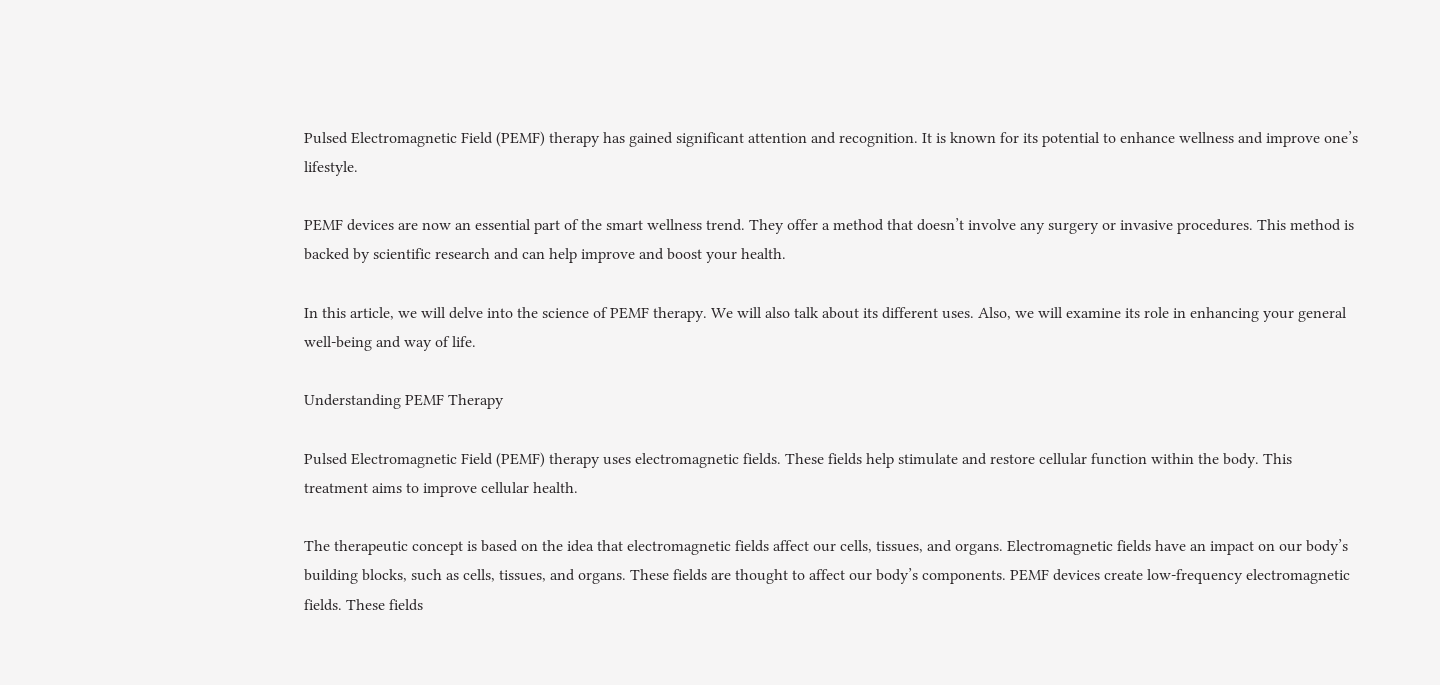Pulsed Electromagnetic Field (PEMF) therapy has gained significant attention and recognition. It is known for its potential to enhance wellness and improve one’s lifestyle.

PEMF devices are now an essential part of the smart wellness trend. They offer a method that doesn’t involve any surgery or invasive procedures. This method is backed by scientific research and can help improve and boost your health.

In this article, we will delve into the science of PEMF therapy. We will also talk about its different uses. Also, we will examine its role in enhancing your general well-being and way of life.

Understanding PEMF Therapy

Pulsed Electromagnetic Field (PEMF) therapy uses electromagnetic fields. These fields help stimulate and restore cellular function within the body. This treatment aims to improve cellular health.

The therapeutic concept is based on the idea that electromagnetic fields affect our cells, tissues, and organs. Electromagnetic fields have an impact on our body’s building blocks, such as cells, tissues, and organs. These fields are thought to affect our body’s components. PEMF devices create low-frequency electromagnetic fields. These fields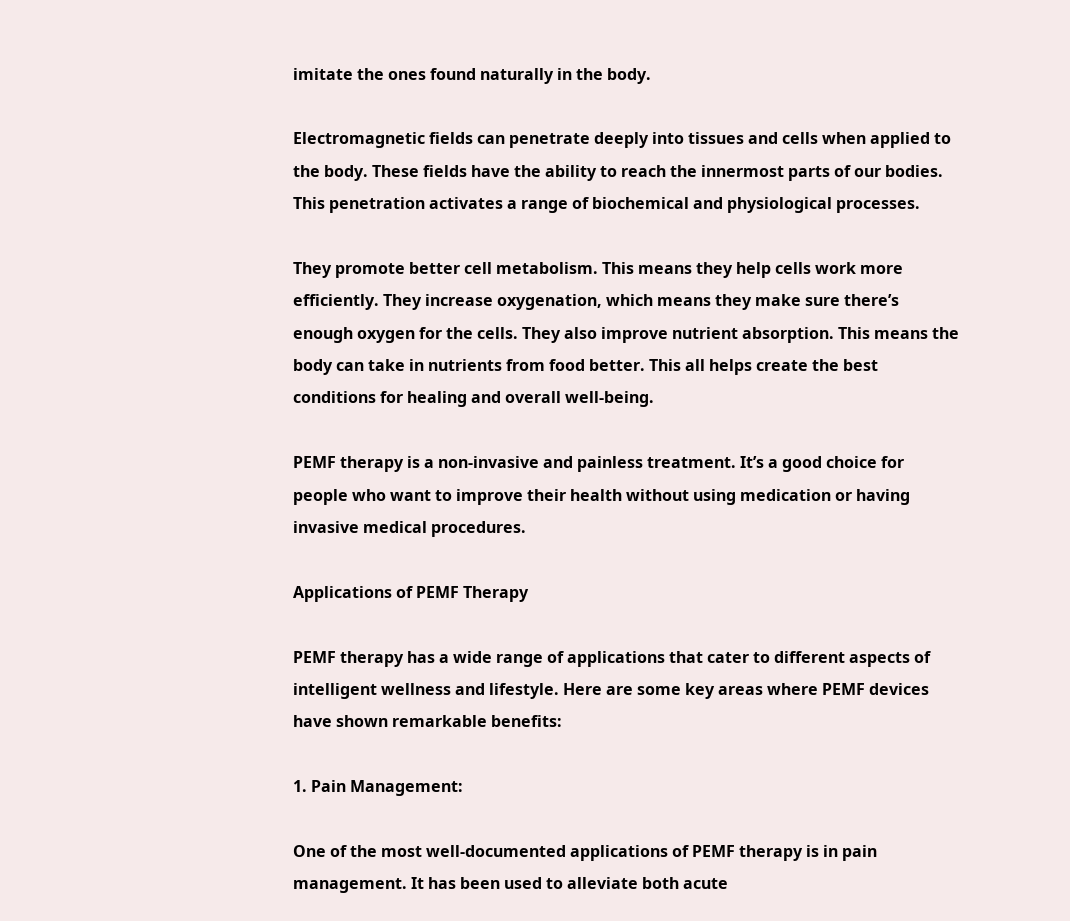imitate the ones found naturally in the body.

Electromagnetic fields can penetrate deeply into tissues and cells when applied to the body. These fields have the ability to reach the innermost parts of our bodies. This penetration activates a range of biochemical and physiological processes.

They promote better cell metabolism. This means they help cells work more efficiently. They increase oxygenation, which means they make sure there’s enough oxygen for the cells. They also improve nutrient absorption. This means the body can take in nutrients from food better. This all helps create the best conditions for healing and overall well-being.

PEMF therapy is a non-invasive and painless treatment. It’s a good choice for people who want to improve their health without using medication or having invasive medical procedures.

Applications of PEMF Therapy

PEMF therapy has a wide range of applications that cater to different aspects of intelligent wellness and lifestyle. Here are some key areas where PEMF devices have shown remarkable benefits:

1. Pain Management:

One of the most well-documented applications of PEMF therapy is in pain management. It has been used to alleviate both acute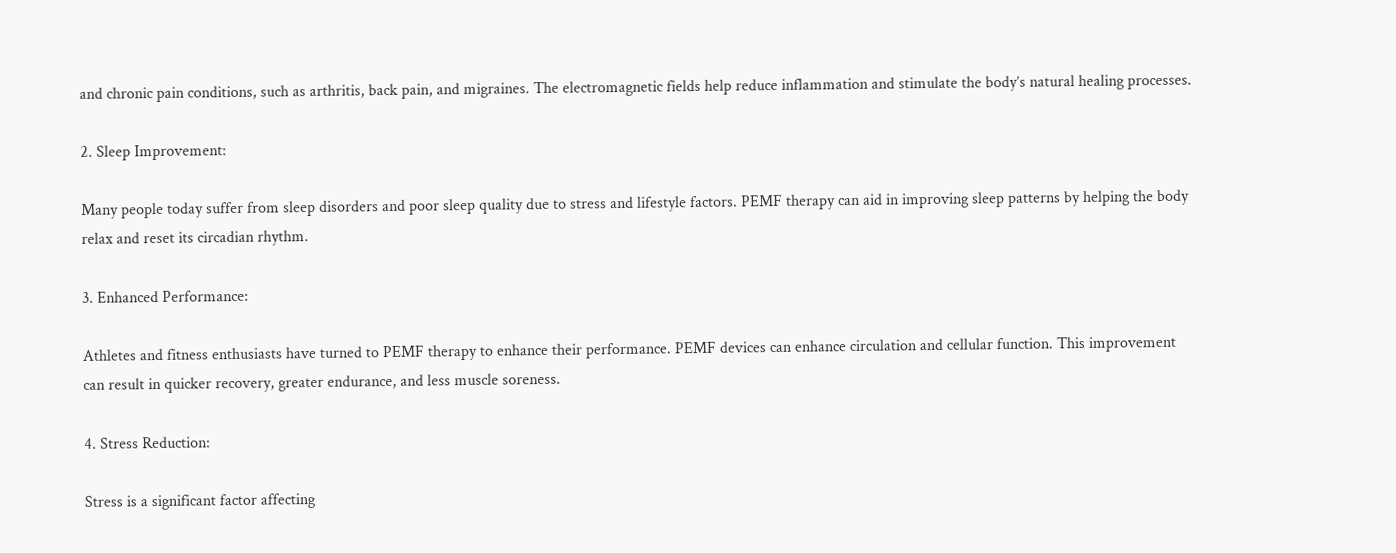and chronic pain conditions, such as arthritis, back pain, and migraines. The electromagnetic fields help reduce inflammation and stimulate the body’s natural healing processes.

2. Sleep Improvement:

Many people today suffer from sleep disorders and poor sleep quality due to stress and lifestyle factors. PEMF therapy can aid in improving sleep patterns by helping the body relax and reset its circadian rhythm.

3. Enhanced Performance:

Athletes and fitness enthusiasts have turned to PEMF therapy to enhance their performance. PEMF devices can enhance circulation and cellular function. This improvement can result in quicker recovery, greater endurance, and less muscle soreness.

4. Stress Reduction:

Stress is a significant factor affecting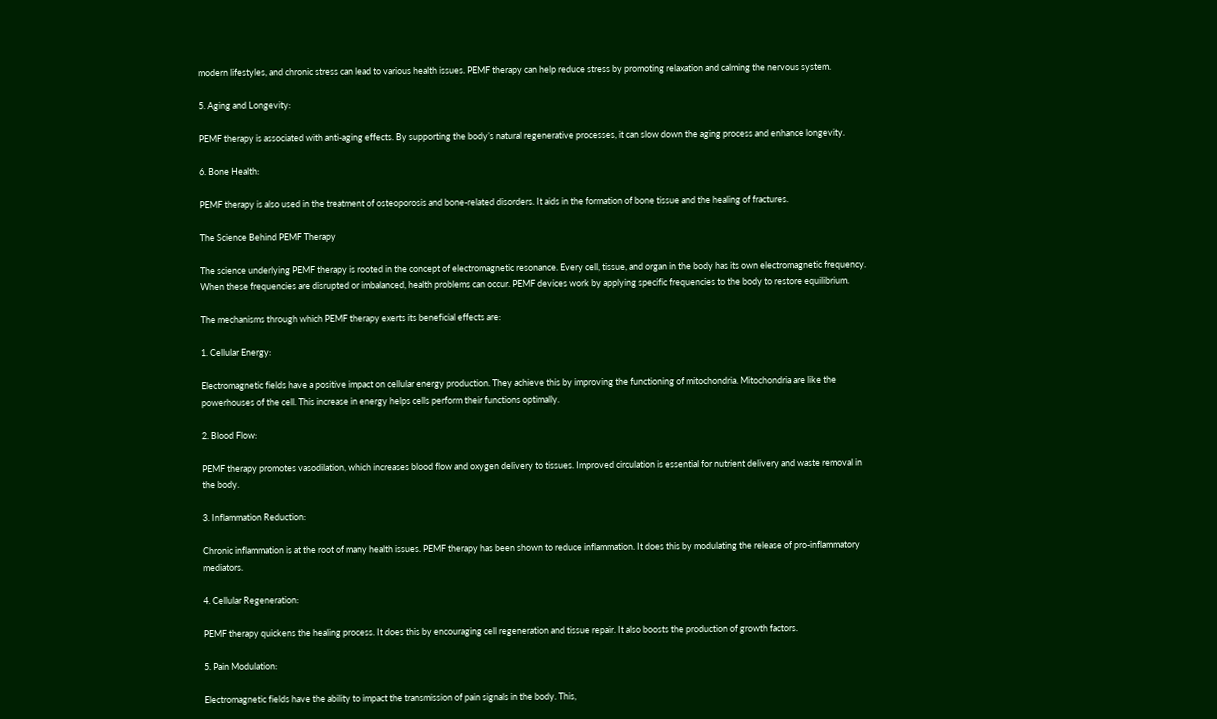modern lifestyles, and chronic stress can lead to various health issues. PEMF therapy can help reduce stress by promoting relaxation and calming the nervous system.

5. Aging and Longevity:

PEMF therapy is associated with anti-aging effects. By supporting the body’s natural regenerative processes, it can slow down the aging process and enhance longevity.

6. Bone Health:

PEMF therapy is also used in the treatment of osteoporosis and bone-related disorders. It aids in the formation of bone tissue and the healing of fractures.

The Science Behind PEMF Therapy

The science underlying PEMF therapy is rooted in the concept of electromagnetic resonance. Every cell, tissue, and organ in the body has its own electromagnetic frequency. When these frequencies are disrupted or imbalanced, health problems can occur. PEMF devices work by applying specific frequencies to the body to restore equilibrium.

The mechanisms through which PEMF therapy exerts its beneficial effects are:

1. Cellular Energy:

Electromagnetic fields have a positive impact on cellular energy production. They achieve this by improving the functioning of mitochondria. Mitochondria are like the powerhouses of the cell. This increase in energy helps cells perform their functions optimally.

2. Blood Flow:

PEMF therapy promotes vasodilation, which increases blood flow and oxygen delivery to tissues. Improved circulation is essential for nutrient delivery and waste removal in the body.

3. Inflammation Reduction:

Chronic inflammation is at the root of many health issues. PEMF therapy has been shown to reduce inflammation. It does this by modulating the release of pro-inflammatory mediators.

4. Cellular Regeneration:

PEMF therapy quickens the healing process. It does this by encouraging cell regeneration and tissue repair. It also boosts the production of growth factors.

5. Pain Modulation:

Electromagnetic fields have the ability to impact the transmission of pain signals in the body. This,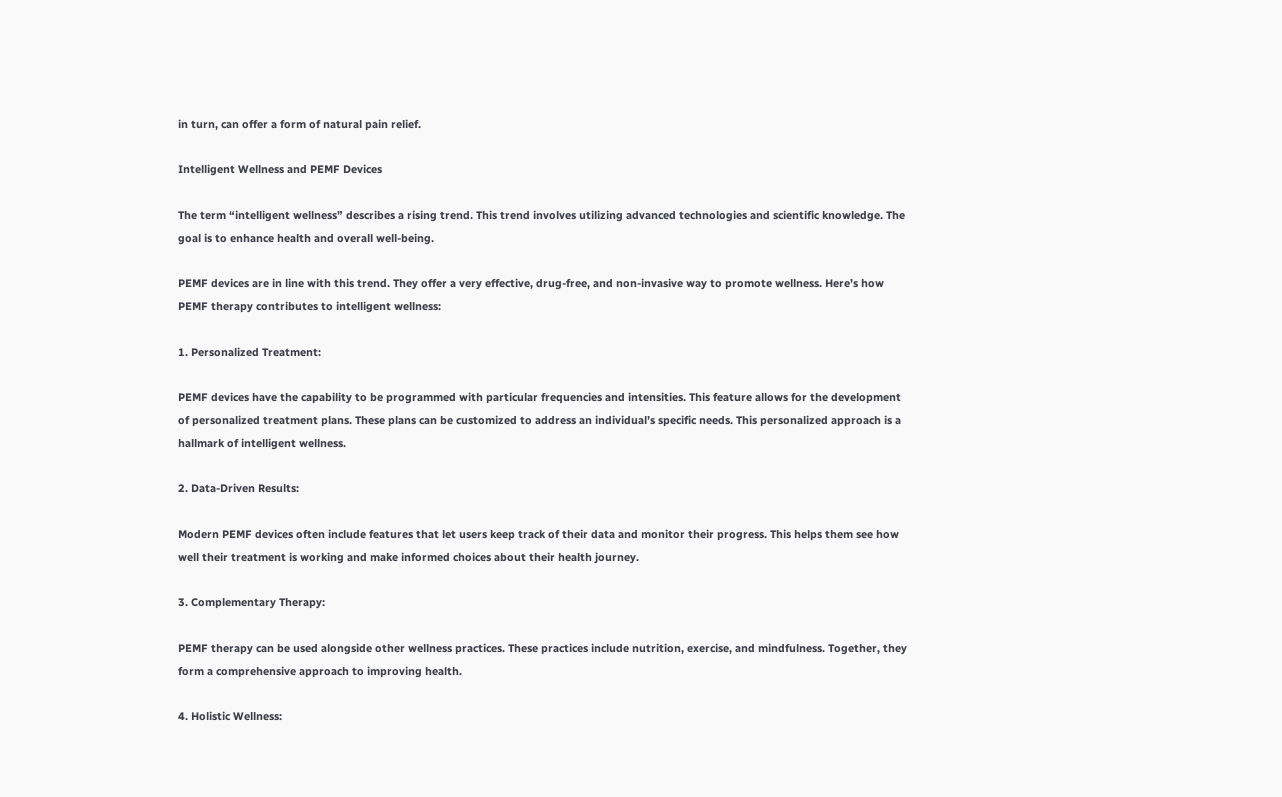in turn, can offer a form of natural pain relief.

Intelligent Wellness and PEMF Devices

The term “intelligent wellness” describes a rising trend. This trend involves utilizing advanced technologies and scientific knowledge. The goal is to enhance health and overall well-being.

PEMF devices are in line with this trend. They offer a very effective, drug-free, and non-invasive way to promote wellness. Here’s how PEMF therapy contributes to intelligent wellness:

1. Personalized Treatment:

PEMF devices have the capability to be programmed with particular frequencies and intensities. This feature allows for the development of personalized treatment plans. These plans can be customized to address an individual’s specific needs. This personalized approach is a hallmark of intelligent wellness.

2. Data-Driven Results:

Modern PEMF devices often include features that let users keep track of their data and monitor their progress. This helps them see how well their treatment is working and make informed choices about their health journey.

3. Complementary Therapy:

PEMF therapy can be used alongside other wellness practices. These practices include nutrition, exercise, and mindfulness. Together, they form a comprehensive approach to improving health.

4. Holistic Wellness: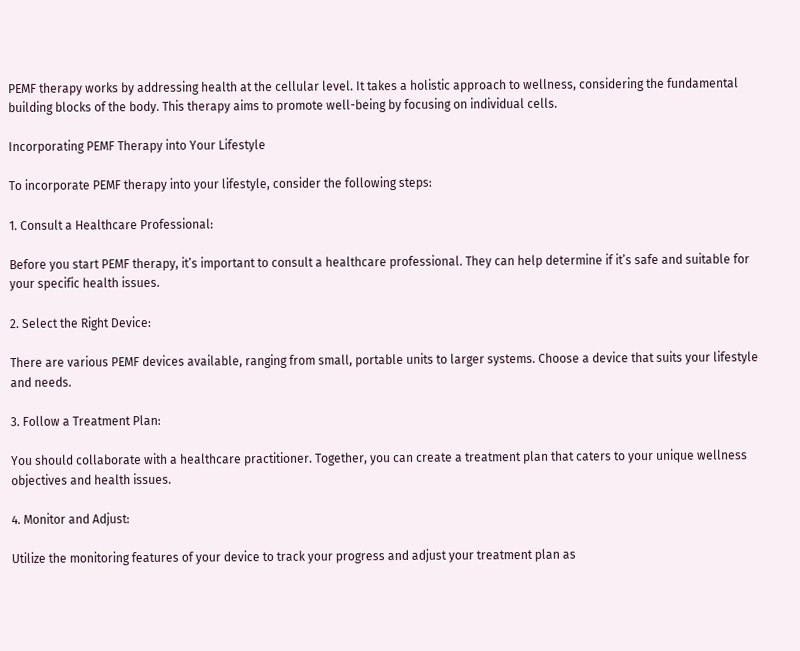PEMF therapy works by addressing health at the cellular level. It takes a holistic approach to wellness, considering the fundamental building blocks of the body. This therapy aims to promote well-being by focusing on individual cells.

Incorporating PEMF Therapy into Your Lifestyle

To incorporate PEMF therapy into your lifestyle, consider the following steps:

1. Consult a Healthcare Professional:

Before you start PEMF therapy, it’s important to consult a healthcare professional. They can help determine if it’s safe and suitable for your specific health issues.

2. Select the Right Device:

There are various PEMF devices available, ranging from small, portable units to larger systems. Choose a device that suits your lifestyle and needs.

3. Follow a Treatment Plan:

You should collaborate with a healthcare practitioner. Together, you can create a treatment plan that caters to your unique wellness objectives and health issues.

4. Monitor and Adjust:

Utilize the monitoring features of your device to track your progress and adjust your treatment plan as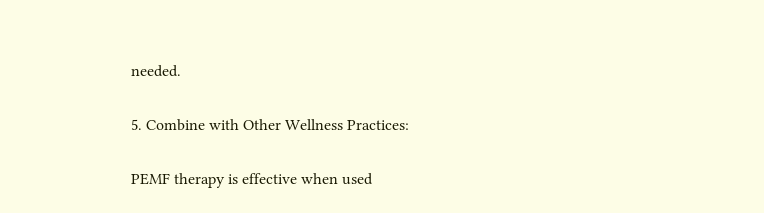needed.

5. Combine with Other Wellness Practices:

PEMF therapy is effective when used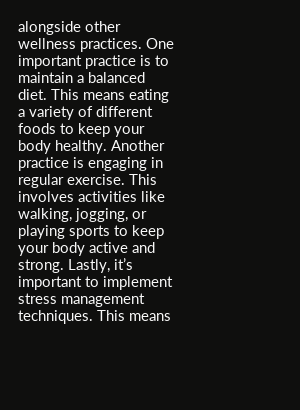alongside other wellness practices. One important practice is to maintain a balanced diet. This means eating a variety of different foods to keep your body healthy. Another practice is engaging in regular exercise. This involves activities like walking, jogging, or playing sports to keep your body active and strong. Lastly, it’s important to implement stress management techniques. This means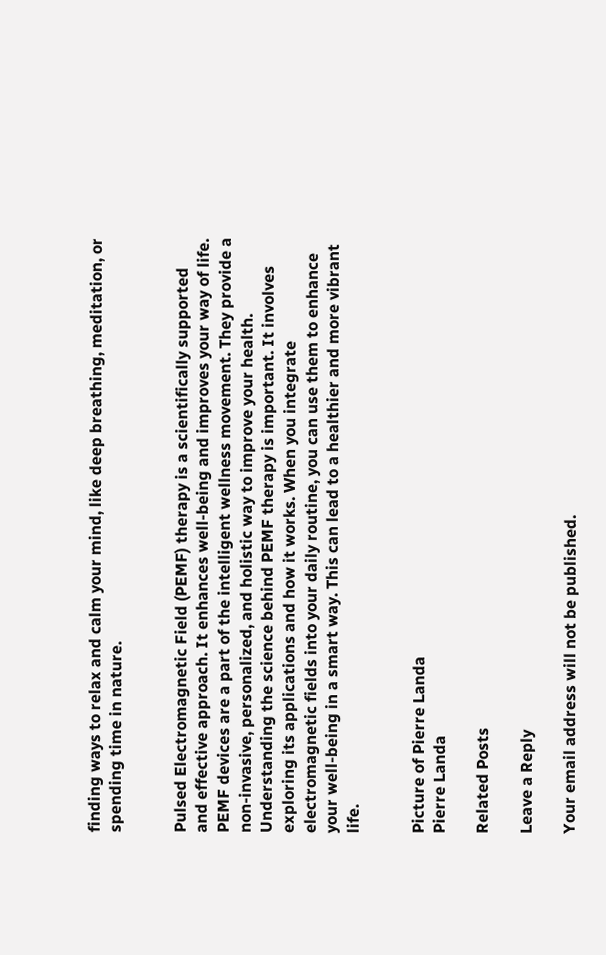finding ways to relax and calm your mind, like deep breathing, meditation, or spending time in nature.


Pulsed Electromagnetic Field (PEMF) therapy is a scientifically supported and effective approach. It enhances well-being and improves your way of life. PEMF devices are a part of the intelligent wellness movement. They provide a non-invasive, personalized, and holistic way to improve your health. Understanding the science behind PEMF therapy is important. It involves exploring its applications and how it works. When you integrate electromagnetic fields into your daily routine, you can use them to enhance your well-being in a smart way. This can lead to a healthier and more vibrant life.


Picture of Pierre Landa
Pierre Landa

Related Posts

Leave a Reply

Your email address will not be published.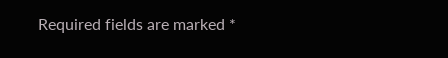Required fields are marked *